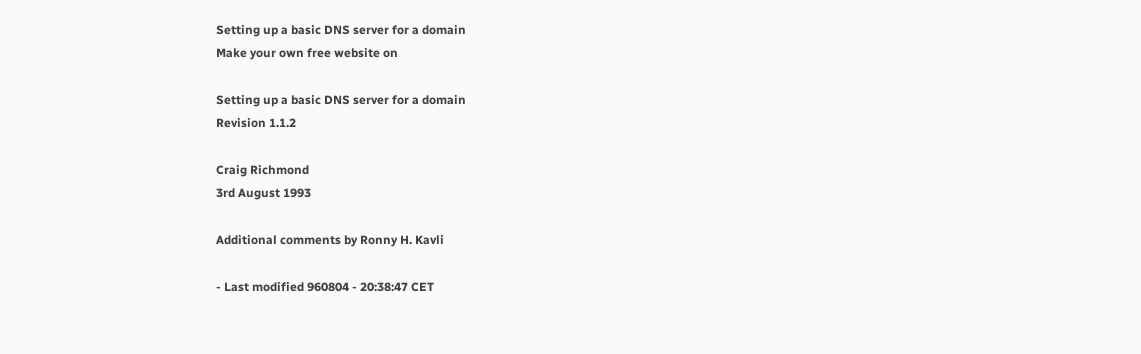Setting up a basic DNS server for a domain
Make your own free website on

Setting up a basic DNS server for a domain
Revision 1.1.2

Craig Richmond
3rd August 1993

Additional comments by Ronny H. Kavli

- Last modified 960804 - 20:38:47 CET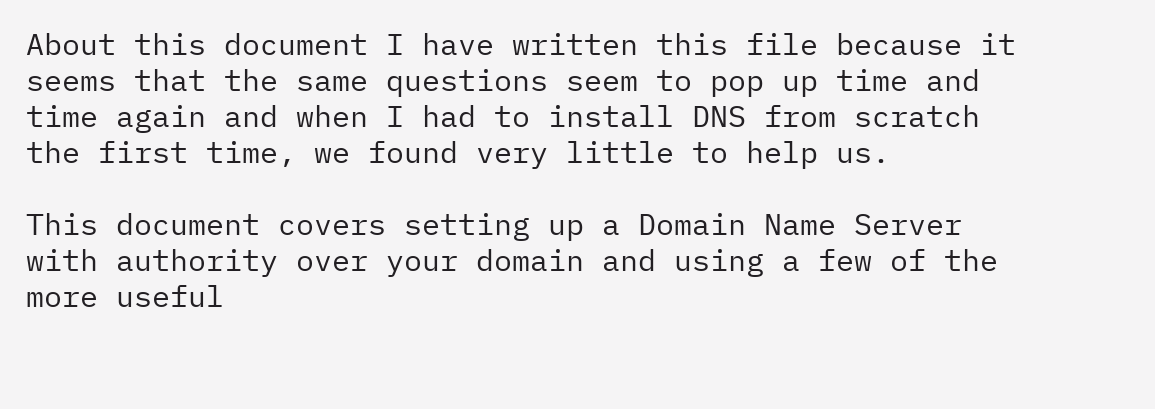About this document I have written this file because it seems that the same questions seem to pop up time and time again and when I had to install DNS from scratch the first time, we found very little to help us.

This document covers setting up a Domain Name Server with authority over your domain and using a few of the more useful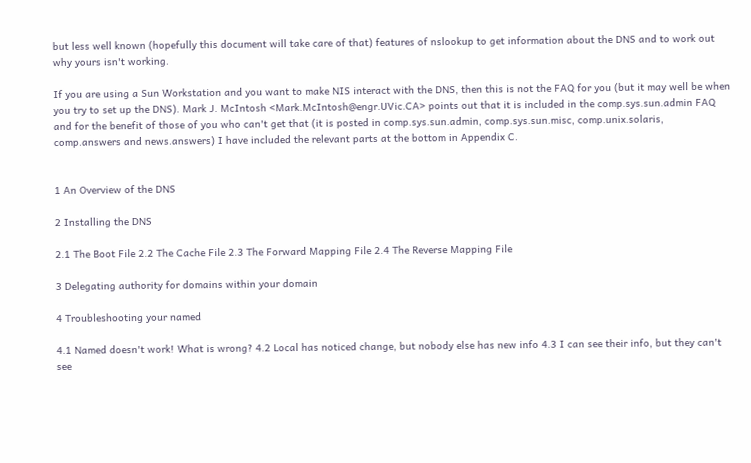but less well known (hopefully this document will take care of that) features of nslookup to get information about the DNS and to work out why yours isn't working.

If you are using a Sun Workstation and you want to make NIS interact with the DNS, then this is not the FAQ for you (but it may well be when you try to set up the DNS). Mark J. McIntosh <Mark.McIntosh@engr.UVic.CA> points out that it is included in the comp.sys.sun.admin FAQ and for the benefit of those of you who can't get that (it is posted in comp.sys.sun.admin, comp.sys.sun.misc, comp.unix.solaris, comp.answers and news.answers) I have included the relevant parts at the bottom in Appendix C.


1 An Overview of the DNS

2 Installing the DNS

2.1 The Boot File 2.2 The Cache File 2.3 The Forward Mapping File 2.4 The Reverse Mapping File

3 Delegating authority for domains within your domain

4 Troubleshooting your named

4.1 Named doesn't work! What is wrong? 4.2 Local has noticed change, but nobody else has new info 4.3 I can see their info, but they can't see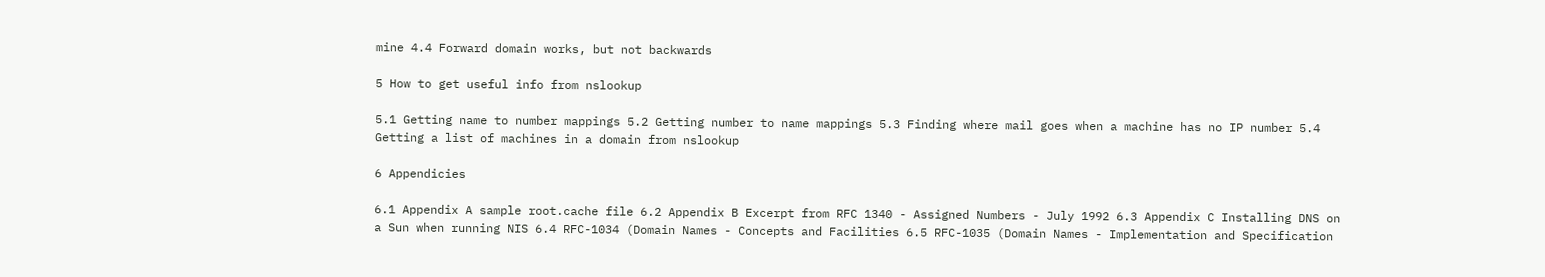mine 4.4 Forward domain works, but not backwards

5 How to get useful info from nslookup

5.1 Getting name to number mappings 5.2 Getting number to name mappings 5.3 Finding where mail goes when a machine has no IP number 5.4 Getting a list of machines in a domain from nslookup

6 Appendicies

6.1 Appendix A sample root.cache file 6.2 Appendix B Excerpt from RFC 1340 - Assigned Numbers - July 1992 6.3 Appendix C Installing DNS on a Sun when running NIS 6.4 RFC-1034 (Domain Names - Concepts and Facilities 6.5 RFC-1035 (Domain Names - Implementation and Specification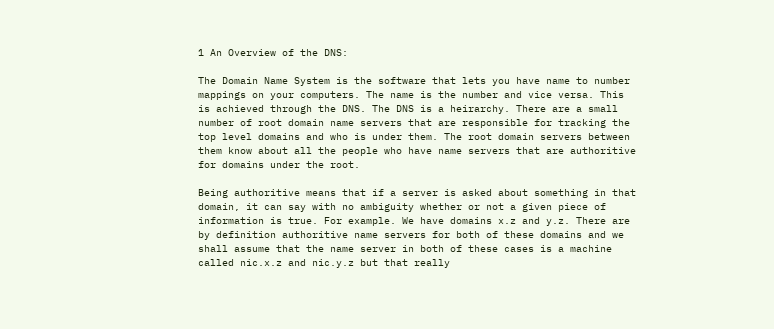1 An Overview of the DNS:

The Domain Name System is the software that lets you have name to number mappings on your computers. The name is the number and vice versa. This is achieved through the DNS. The DNS is a heirarchy. There are a small number of root domain name servers that are responsible for tracking the top level domains and who is under them. The root domain servers between them know about all the people who have name servers that are authoritive for domains under the root.

Being authoritive means that if a server is asked about something in that domain, it can say with no ambiguity whether or not a given piece of information is true. For example. We have domains x.z and y.z. There are by definition authoritive name servers for both of these domains and we shall assume that the name server in both of these cases is a machine called nic.x.z and nic.y.z but that really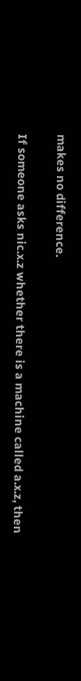makes no difference.

If someone asks nic.x.z whether there is a machine called a.x.z, then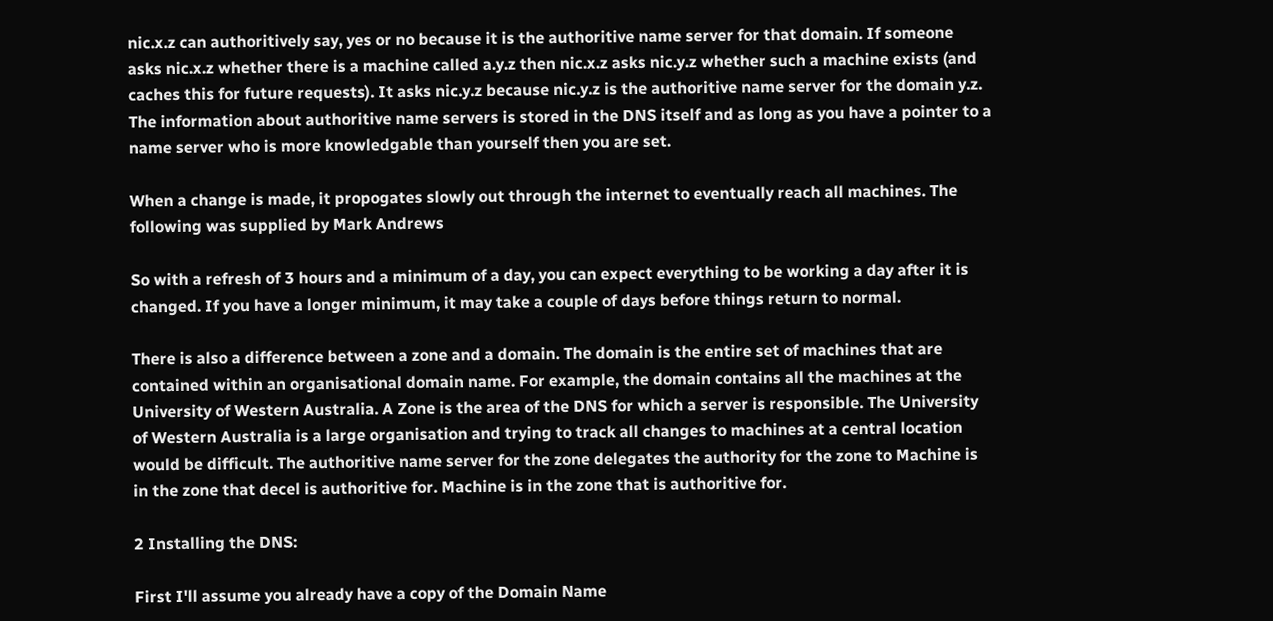nic.x.z can authoritively say, yes or no because it is the authoritive name server for that domain. If someone asks nic.x.z whether there is a machine called a.y.z then nic.x.z asks nic.y.z whether such a machine exists (and caches this for future requests). It asks nic.y.z because nic.y.z is the authoritive name server for the domain y.z. The information about authoritive name servers is stored in the DNS itself and as long as you have a pointer to a name server who is more knowledgable than yourself then you are set.

When a change is made, it propogates slowly out through the internet to eventually reach all machines. The following was supplied by Mark Andrews

So with a refresh of 3 hours and a minimum of a day, you can expect everything to be working a day after it is changed. If you have a longer minimum, it may take a couple of days before things return to normal.

There is also a difference between a zone and a domain. The domain is the entire set of machines that are contained within an organisational domain name. For example, the domain contains all the machines at the University of Western Australia. A Zone is the area of the DNS for which a server is responsible. The University of Western Australia is a large organisation and trying to track all changes to machines at a central location would be difficult. The authoritive name server for the zone delegates the authority for the zone to Machine is in the zone that decel is authoritive for. Machine is in the zone that is authoritive for.

2 Installing the DNS:

First I'll assume you already have a copy of the Domain Name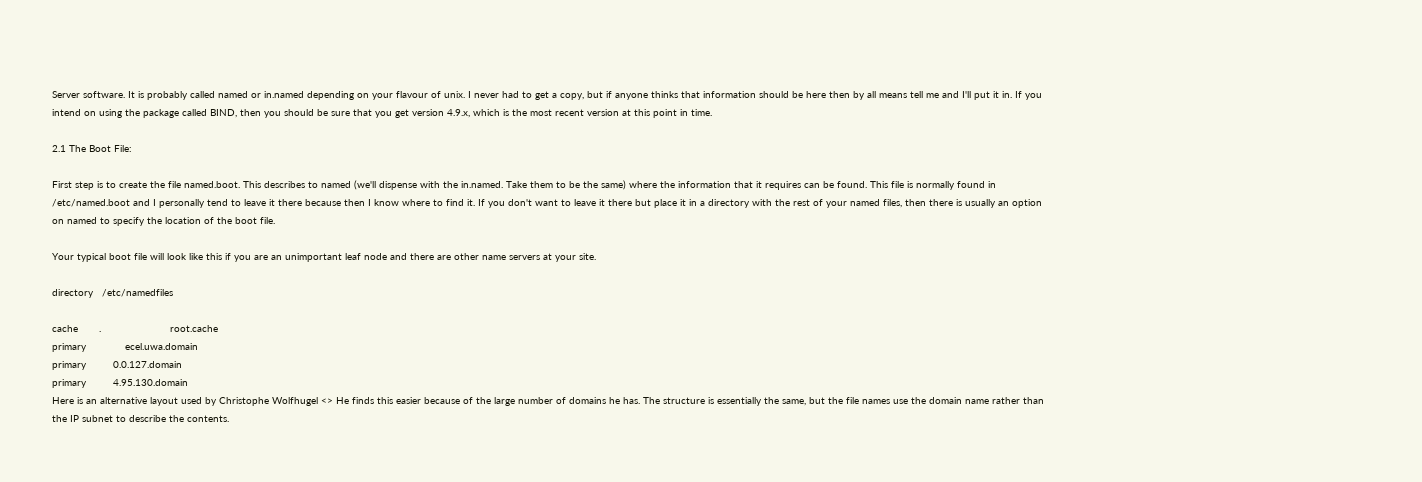Server software. It is probably called named or in.named depending on your flavour of unix. I never had to get a copy, but if anyone thinks that information should be here then by all means tell me and I'll put it in. If you intend on using the package called BIND, then you should be sure that you get version 4.9.x, which is the most recent version at this point in time.

2.1 The Boot File:

First step is to create the file named.boot. This describes to named (we'll dispense with the in.named. Take them to be the same) where the information that it requires can be found. This file is normally found in /etc/named.boot and I personally tend to leave it there because then I know where to find it. If you don't want to leave it there but place it in a directory with the rest of your named files, then there is usually an option on named to specify the location of the boot file.

Your typical boot file will look like this if you are an unimportant leaf node and there are other name servers at your site.

directory   /etc/namedfiles

cache       .                       root.cache
primary             ecel.uwa.domain
primary         0.0.127.domain
primary         4.95.130.domain
Here is an alternative layout used by Christophe Wolfhugel <> He finds this easier because of the large number of domains he has. The structure is essentially the same, but the file names use the domain name rather than the IP subnet to describe the contents.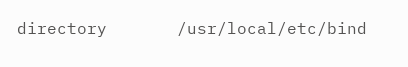directory       /usr/local/etc/bind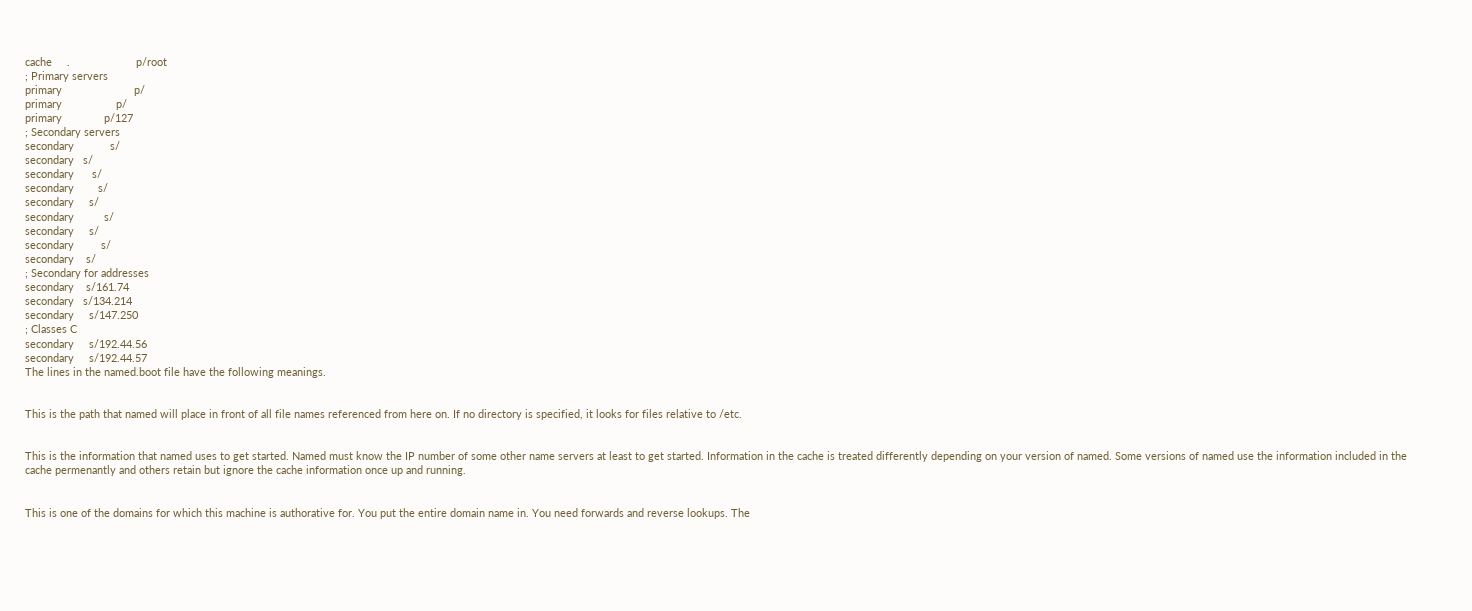cache     .                      p/root
; Primary servers
primary                        p/
primary                  p/
primary              p/127
; Secondary servers
secondary            s/
secondary   s/
secondary      s/
secondary        s/
secondary     s/
secondary          s/
secondary     s/
secondary         s/
secondary    s/
; Secondary for addresses
secondary    s/161.74
secondary   s/134.214
secondary     s/147.250
; Classes C
secondary     s/192.44.56
secondary     s/192.44.57
The lines in the named.boot file have the following meanings.


This is the path that named will place in front of all file names referenced from here on. If no directory is specified, it looks for files relative to /etc.


This is the information that named uses to get started. Named must know the IP number of some other name servers at least to get started. Information in the cache is treated differently depending on your version of named. Some versions of named use the information included in the cache permenantly and others retain but ignore the cache information once up and running.


This is one of the domains for which this machine is authorative for. You put the entire domain name in. You need forwards and reverse lookups. The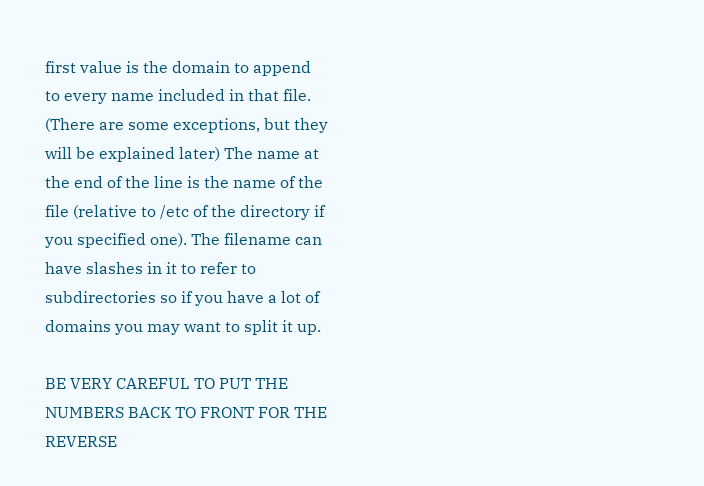first value is the domain to append to every name included in that file. (There are some exceptions, but they will be explained later) The name at the end of the line is the name of the file (relative to /etc of the directory if you specified one). The filename can have slashes in it to refer to subdirectories so if you have a lot of domains you may want to split it up.

BE VERY CAREFUL TO PUT THE NUMBERS BACK TO FRONT FOR THE REVERSE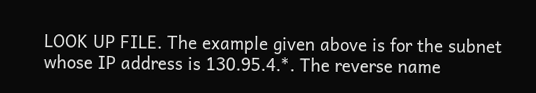LOOK UP FILE. The example given above is for the subnet whose IP address is 130.95.4.*. The reverse name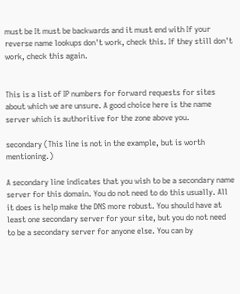must be It must be backwards and it must end with If your reverse name lookups don't work, check this. If they still don't work, check this again.


This is a list of IP numbers for forward requests for sites about which we are unsure. A good choice here is the name server which is authoritive for the zone above you.

secondary (This line is not in the example, but is worth mentioning.)

A secondary line indicates that you wish to be a secondary name server for this domain. You do not need to do this usually. All it does is help make the DNS more robust. You should have at least one secondary server for your site, but you do not need to be a secondary server for anyone else. You can by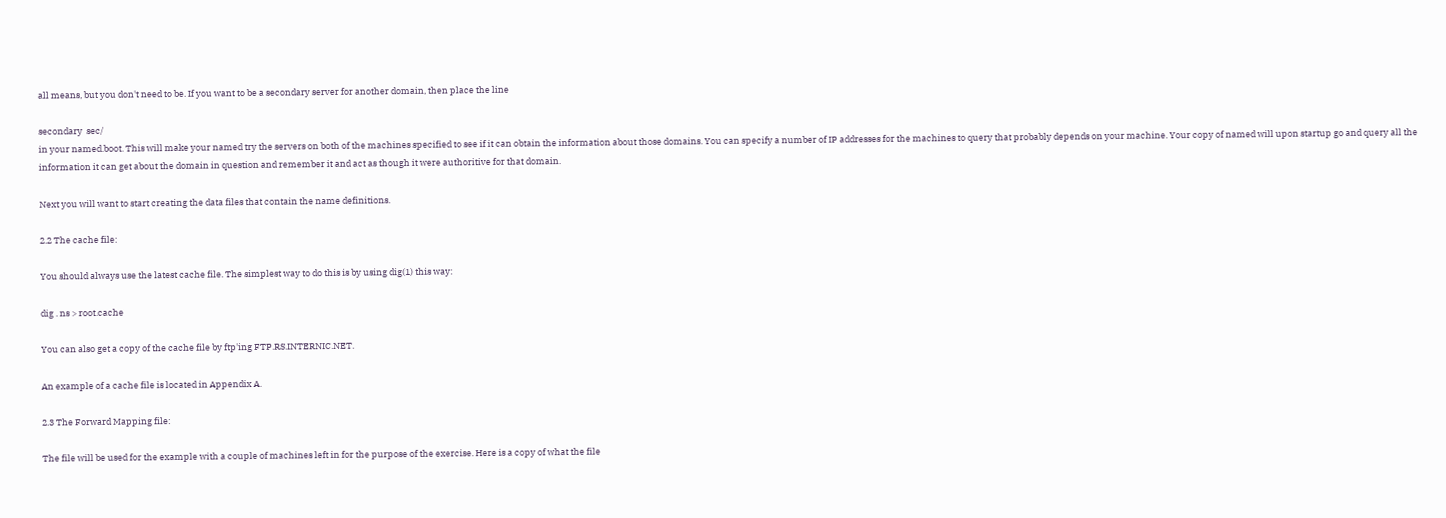all means, but you don't need to be. If you want to be a secondary server for another domain, then place the line

secondary  sec/
in your named.boot. This will make your named try the servers on both of the machines specified to see if it can obtain the information about those domains. You can specify a number of IP addresses for the machines to query that probably depends on your machine. Your copy of named will upon startup go and query all the information it can get about the domain in question and remember it and act as though it were authoritive for that domain.

Next you will want to start creating the data files that contain the name definitions.

2.2 The cache file:

You should always use the latest cache file. The simplest way to do this is by using dig(1) this way:

dig . ns > root.cache

You can also get a copy of the cache file by ftp'ing FTP.RS.INTERNIC.NET.

An example of a cache file is located in Appendix A.

2.3 The Forward Mapping file:

The file will be used for the example with a couple of machines left in for the purpose of the exercise. Here is a copy of what the file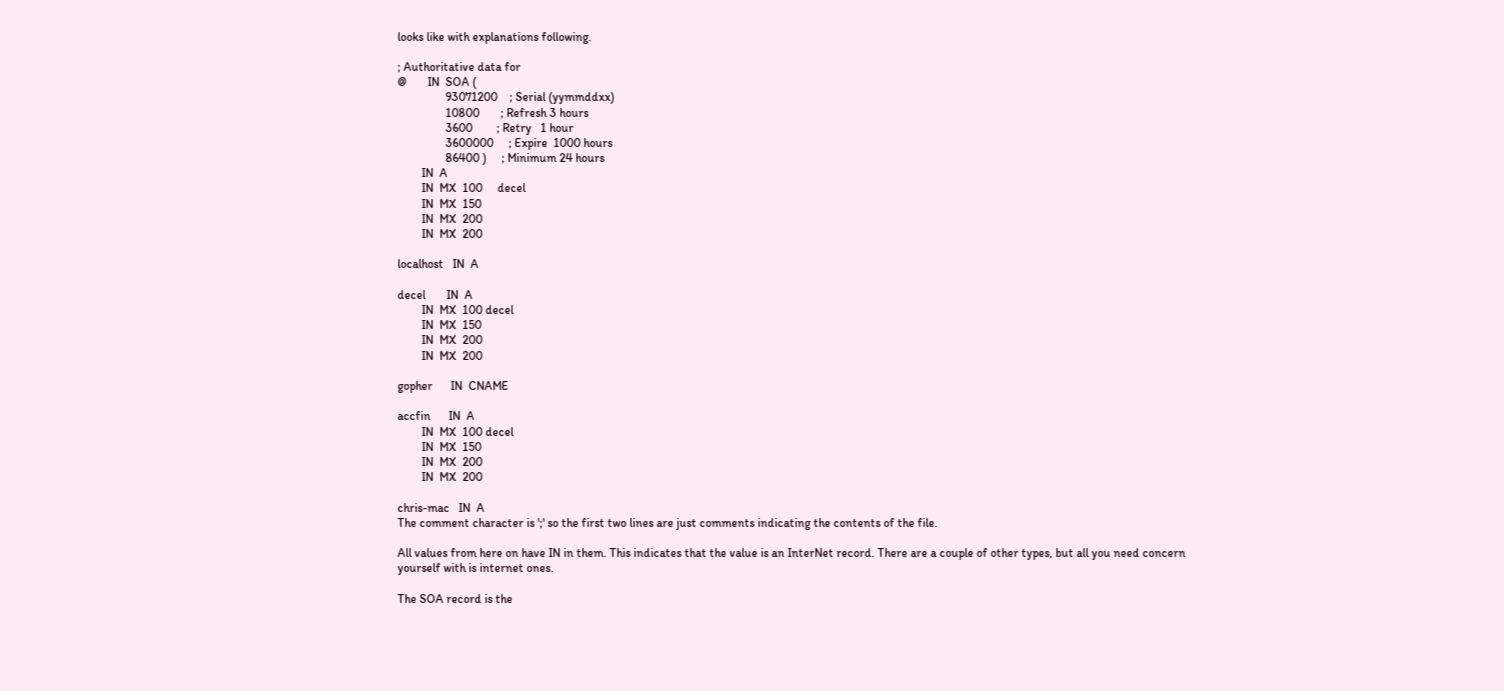looks like with explanations following.

; Authoritative data for
@       IN  SOA (
                93071200    ; Serial (yymmddxx)
                10800       ; Refresh 3 hours
                3600        ; Retry   1 hour
                3600000     ; Expire  1000 hours
                86400 )     ; Minimum 24 hours
        IN  A
        IN  MX  100     decel
        IN  MX  150
        IN  MX  200
        IN  MX  200

localhost   IN  A

decel       IN  A
        IN  MX  100 decel
        IN  MX  150
        IN  MX  200
        IN  MX  200

gopher      IN  CNAME

accfin      IN  A
        IN  MX  100 decel
        IN  MX  150
        IN  MX  200
        IN  MX  200

chris-mac   IN  A
The comment character is ';' so the first two lines are just comments indicating the contents of the file.

All values from here on have IN in them. This indicates that the value is an InterNet record. There are a couple of other types, but all you need concern yourself with is internet ones.

The SOA record is the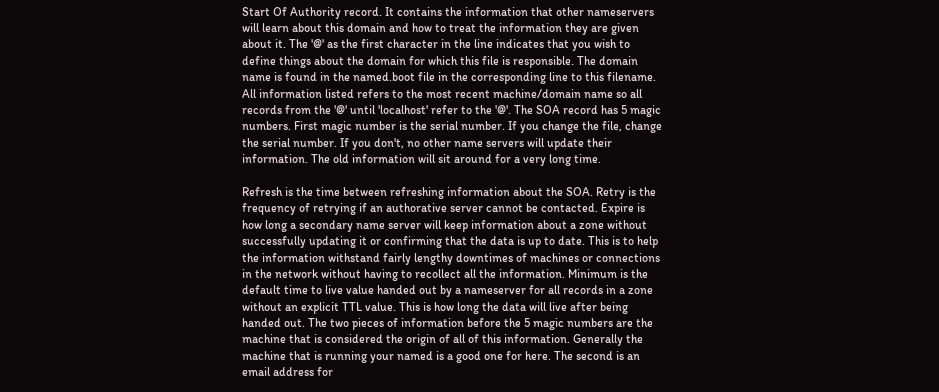Start Of Authority record. It contains the information that other nameservers will learn about this domain and how to treat the information they are given about it. The '@' as the first character in the line indicates that you wish to define things about the domain for which this file is responsible. The domain name is found in the named.boot file in the corresponding line to this filename. All information listed refers to the most recent machine/domain name so all records from the '@' until 'localhost' refer to the '@'. The SOA record has 5 magic numbers. First magic number is the serial number. If you change the file, change the serial number. If you don't, no other name servers will update their information. The old information will sit around for a very long time.

Refresh is the time between refreshing information about the SOA. Retry is the frequency of retrying if an authorative server cannot be contacted. Expire is how long a secondary name server will keep information about a zone without successfully updating it or confirming that the data is up to date. This is to help the information withstand fairly lengthy downtimes of machines or connections in the network without having to recollect all the information. Minimum is the default time to live value handed out by a nameserver for all records in a zone without an explicit TTL value. This is how long the data will live after being handed out. The two pieces of information before the 5 magic numbers are the machine that is considered the origin of all of this information. Generally the machine that is running your named is a good one for here. The second is an email address for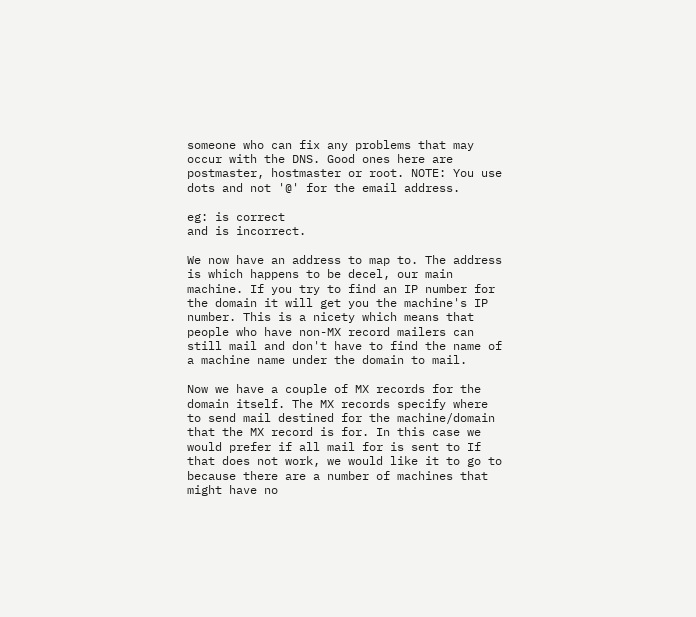someone who can fix any problems that may occur with the DNS. Good ones here are postmaster, hostmaster or root. NOTE: You use dots and not '@' for the email address.

eg: is correct
and is incorrect.

We now have an address to map to. The address is which happens to be decel, our main machine. If you try to find an IP number for the domain it will get you the machine's IP number. This is a nicety which means that people who have non-MX record mailers can still mail and don't have to find the name of a machine name under the domain to mail.

Now we have a couple of MX records for the domain itself. The MX records specify where to send mail destined for the machine/domain that the MX record is for. In this case we would prefer if all mail for is sent to If that does not work, we would like it to go to because there are a number of machines that might have no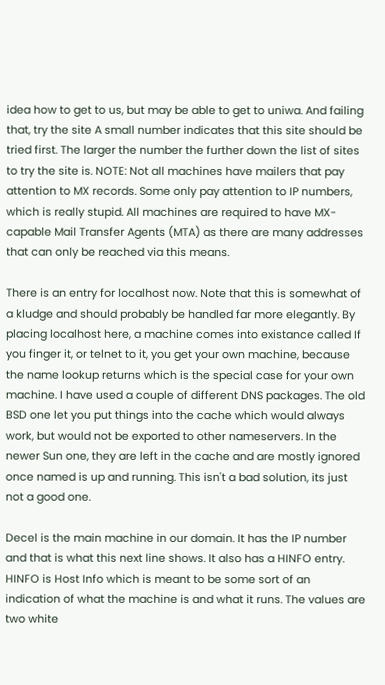idea how to get to us, but may be able to get to uniwa. And failing that, try the site A small number indicates that this site should be tried first. The larger the number the further down the list of sites to try the site is. NOTE: Not all machines have mailers that pay attention to MX records. Some only pay attention to IP numbers, which is really stupid. All machines are required to have MX-capable Mail Transfer Agents (MTA) as there are many addresses that can only be reached via this means.

There is an entry for localhost now. Note that this is somewhat of a kludge and should probably be handled far more elegantly. By placing localhost here, a machine comes into existance called If you finger it, or telnet to it, you get your own machine, because the name lookup returns which is the special case for your own machine. I have used a couple of different DNS packages. The old BSD one let you put things into the cache which would always work, but would not be exported to other nameservers. In the newer Sun one, they are left in the cache and are mostly ignored once named is up and running. This isn't a bad solution, its just not a good one.

Decel is the main machine in our domain. It has the IP number and that is what this next line shows. It also has a HINFO entry. HINFO is Host Info which is meant to be some sort of an indication of what the machine is and what it runs. The values are two white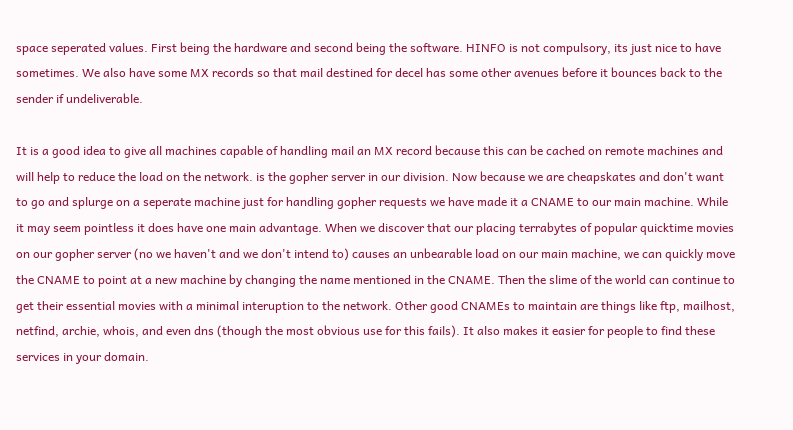space seperated values. First being the hardware and second being the software. HINFO is not compulsory, its just nice to have sometimes. We also have some MX records so that mail destined for decel has some other avenues before it bounces back to the sender if undeliverable.

It is a good idea to give all machines capable of handling mail an MX record because this can be cached on remote machines and will help to reduce the load on the network. is the gopher server in our division. Now because we are cheapskates and don't want to go and splurge on a seperate machine just for handling gopher requests we have made it a CNAME to our main machine. While it may seem pointless it does have one main advantage. When we discover that our placing terrabytes of popular quicktime movies on our gopher server (no we haven't and we don't intend to) causes an unbearable load on our main machine, we can quickly move the CNAME to point at a new machine by changing the name mentioned in the CNAME. Then the slime of the world can continue to get their essential movies with a minimal interuption to the network. Other good CNAMEs to maintain are things like ftp, mailhost, netfind, archie, whois, and even dns (though the most obvious use for this fails). It also makes it easier for people to find these services in your domain.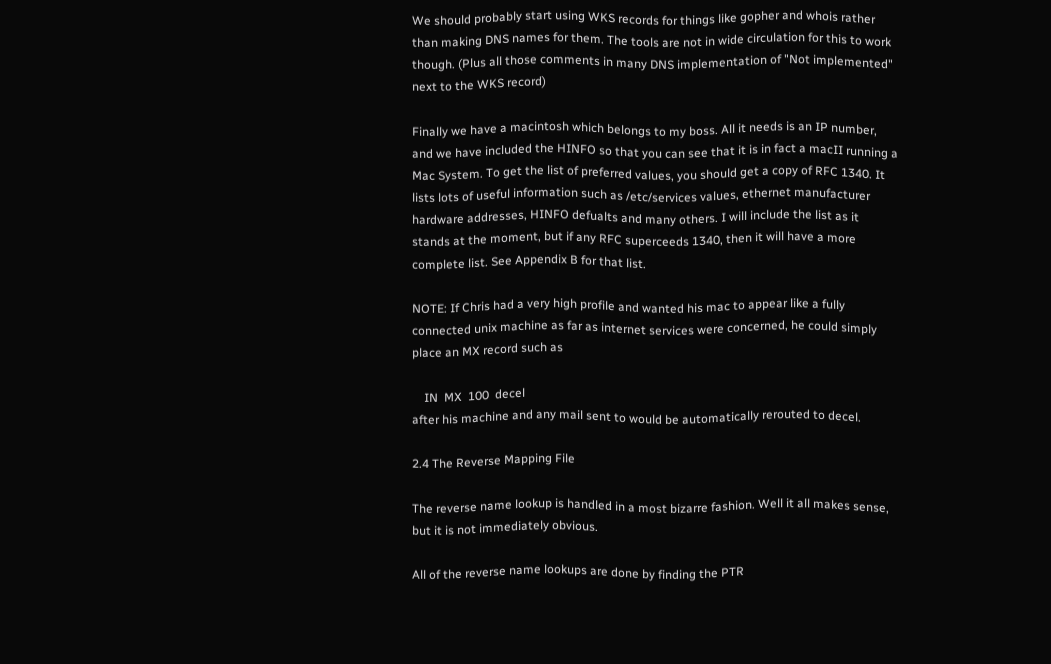We should probably start using WKS records for things like gopher and whois rather than making DNS names for them. The tools are not in wide circulation for this to work though. (Plus all those comments in many DNS implementation of "Not implemented" next to the WKS record)

Finally we have a macintosh which belongs to my boss. All it needs is an IP number, and we have included the HINFO so that you can see that it is in fact a macII running a Mac System. To get the list of preferred values, you should get a copy of RFC 1340. It lists lots of useful information such as /etc/services values, ethernet manufacturer hardware addresses, HINFO defualts and many others. I will include the list as it stands at the moment, but if any RFC superceeds 1340, then it will have a more complete list. See Appendix B for that list.

NOTE: If Chris had a very high profile and wanted his mac to appear like a fully connected unix machine as far as internet services were concerned, he could simply place an MX record such as

    IN  MX  100  decel
after his machine and any mail sent to would be automatically rerouted to decel.

2.4 The Reverse Mapping File

The reverse name lookup is handled in a most bizarre fashion. Well it all makes sense, but it is not immediately obvious.

All of the reverse name lookups are done by finding the PTR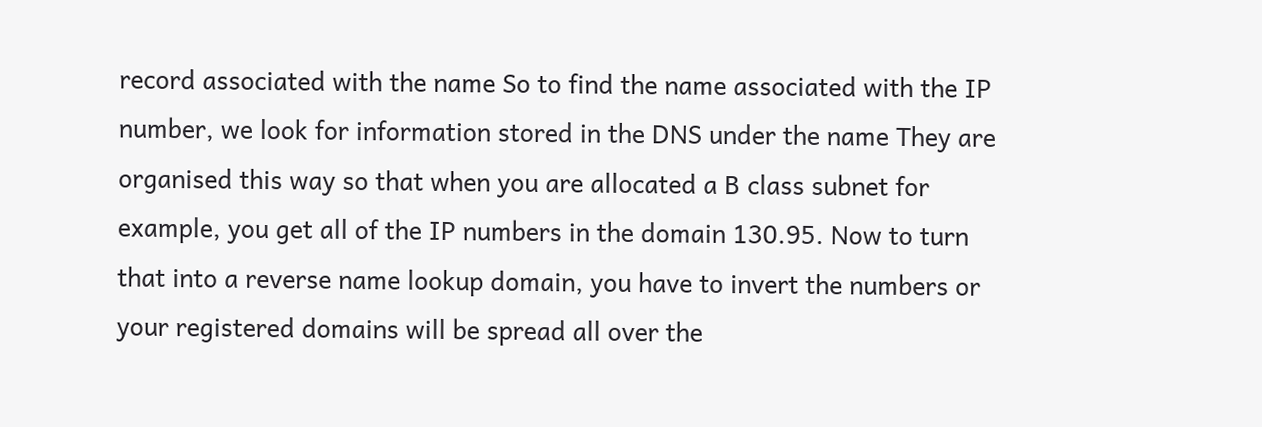record associated with the name So to find the name associated with the IP number, we look for information stored in the DNS under the name They are organised this way so that when you are allocated a B class subnet for example, you get all of the IP numbers in the domain 130.95. Now to turn that into a reverse name lookup domain, you have to invert the numbers or your registered domains will be spread all over the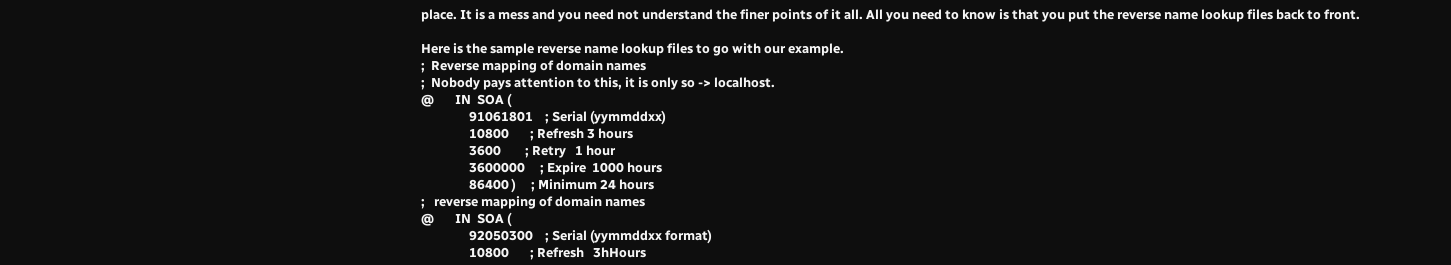place. It is a mess and you need not understand the finer points of it all. All you need to know is that you put the reverse name lookup files back to front.

Here is the sample reverse name lookup files to go with our example.
;  Reverse mapping of domain names
;  Nobody pays attention to this, it is only so -> localhost.
@       IN  SOA (
                91061801    ; Serial (yymmddxx)
                10800       ; Refresh 3 hours
                3600        ; Retry   1 hour
                3600000     ; Expire  1000 hours
                86400 )     ; Minimum 24 hours
;   reverse mapping of domain names
@       IN  SOA (
                92050300    ; Serial (yymmddxx format)
                10800       ; Refresh   3hHours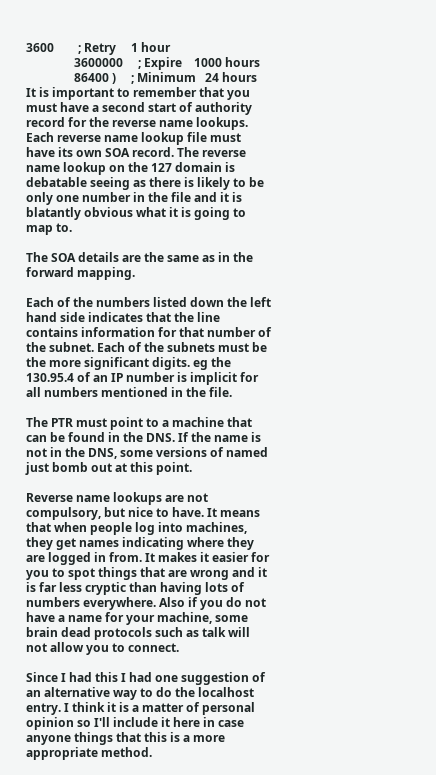3600        ; Retry     1 hour
                3600000     ; Expire    1000 hours
                86400 )     ; Minimum   24 hours
It is important to remember that you must have a second start of authority record for the reverse name lookups. Each reverse name lookup file must have its own SOA record. The reverse name lookup on the 127 domain is debatable seeing as there is likely to be only one number in the file and it is blatantly obvious what it is going to map to.

The SOA details are the same as in the forward mapping.

Each of the numbers listed down the left hand side indicates that the line contains information for that number of the subnet. Each of the subnets must be the more significant digits. eg the 130.95.4 of an IP number is implicit for all numbers mentioned in the file.

The PTR must point to a machine that can be found in the DNS. If the name is not in the DNS, some versions of named just bomb out at this point.

Reverse name lookups are not compulsory, but nice to have. It means that when people log into machines, they get names indicating where they are logged in from. It makes it easier for you to spot things that are wrong and it is far less cryptic than having lots of numbers everywhere. Also if you do not have a name for your machine, some brain dead protocols such as talk will not allow you to connect.

Since I had this I had one suggestion of an alternative way to do the localhost entry. I think it is a matter of personal opinion so I'll include it here in case anyone things that this is a more appropriate method.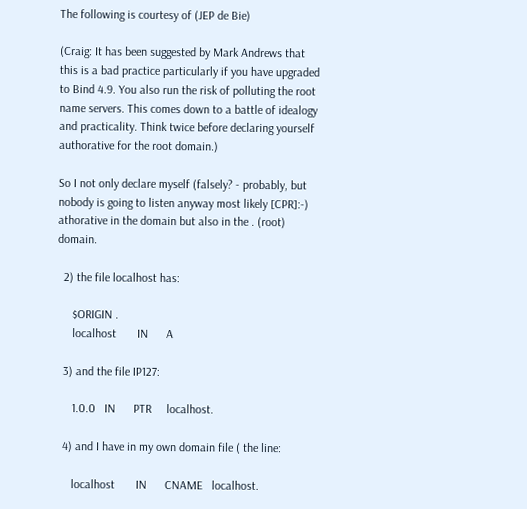The following is courtesy of (JEP de Bie)

(Craig: It has been suggested by Mark Andrews that this is a bad practice particularly if you have upgraded to Bind 4.9. You also run the risk of polluting the root name servers. This comes down to a battle of idealogy and practicality. Think twice before declaring yourself authorative for the root domain.)

So I not only declare myself (falsely? - probably, but nobody is going to listen anyway most likely [CPR]:-) athorative in the domain but also in the . (root) domain.

  2) the file localhost has:

     $ORIGIN .
     localhost       IN      A

  3) and the file IP127:

     1.0.0   IN      PTR     localhost.

  4) and I have in my own domain file ( the line:

     localhost       IN      CNAME   localhost.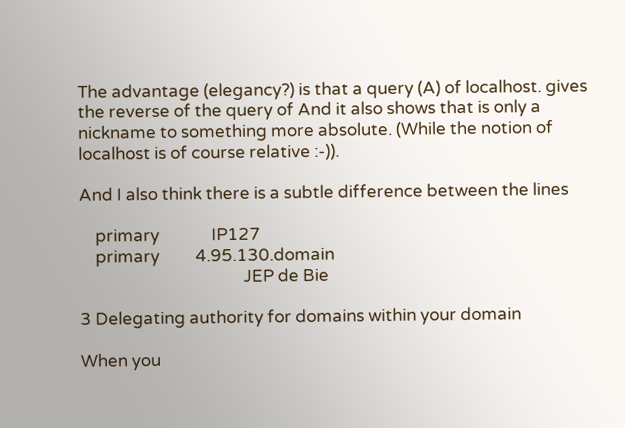The advantage (elegancy?) is that a query (A) of localhost. gives the reverse of the query of And it also shows that is only a nickname to something more absolute. (While the notion of localhost is of course relative :-)).

And I also think there is a subtle difference between the lines

    primary             IP127
    primary         4.95.130.domain
                                         JEP de Bie

3 Delegating authority for domains within your domain

When you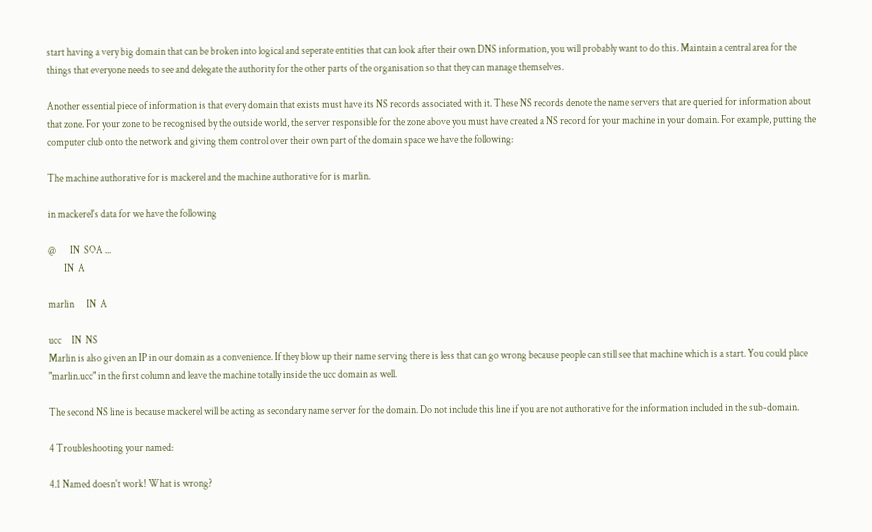start having a very big domain that can be broken into logical and seperate entities that can look after their own DNS information, you will probably want to do this. Maintain a central area for the things that everyone needs to see and delegate the authority for the other parts of the organisation so that they can manage themselves.

Another essential piece of information is that every domain that exists must have its NS records associated with it. These NS records denote the name servers that are queried for information about that zone. For your zone to be recognised by the outside world, the server responsible for the zone above you must have created a NS record for your machine in your domain. For example, putting the computer club onto the network and giving them control over their own part of the domain space we have the following:

The machine authorative for is mackerel and the machine authorative for is marlin.

in mackerel's data for we have the following

@       IN  SOA ...
        IN  A

marlin      IN  A

ucc     IN  NS
Marlin is also given an IP in our domain as a convenience. If they blow up their name serving there is less that can go wrong because people can still see that machine which is a start. You could place "marlin.ucc" in the first column and leave the machine totally inside the ucc domain as well.

The second NS line is because mackerel will be acting as secondary name server for the domain. Do not include this line if you are not authorative for the information included in the sub-domain.

4 Troubleshooting your named:

4.1 Named doesn't work! What is wrong?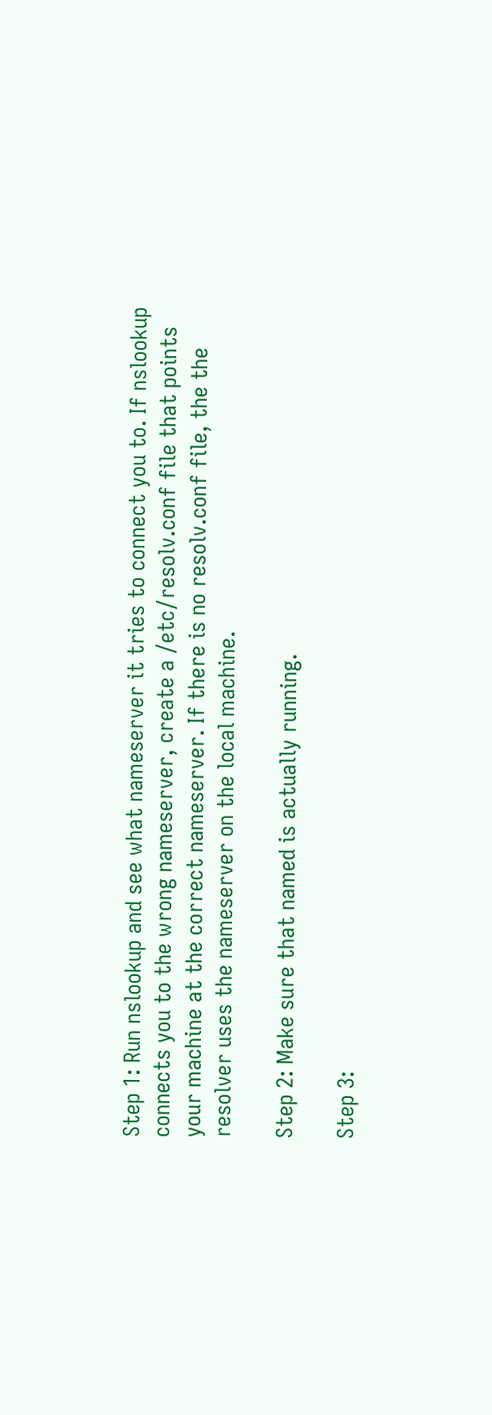Step 1: Run nslookup and see what nameserver it tries to connect you to. If nslookup connects you to the wrong nameserver, create a /etc/resolv.conf file that points your machine at the correct nameserver. If there is no resolv.conf file, the the resolver uses the nameserver on the local machine.

Step 2: Make sure that named is actually running.

Step 3: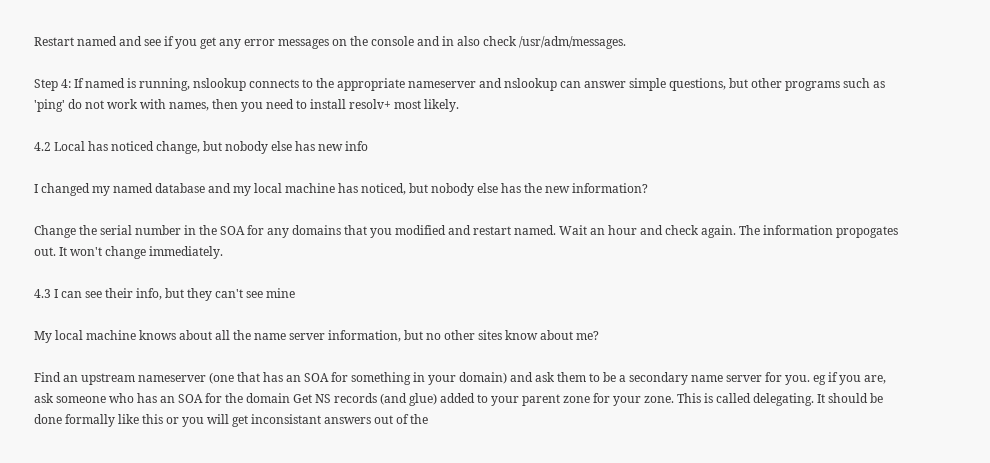Restart named and see if you get any error messages on the console and in also check /usr/adm/messages.

Step 4: If named is running, nslookup connects to the appropriate nameserver and nslookup can answer simple questions, but other programs such as 'ping' do not work with names, then you need to install resolv+ most likely.

4.2 Local has noticed change, but nobody else has new info

I changed my named database and my local machine has noticed, but nobody else has the new information?

Change the serial number in the SOA for any domains that you modified and restart named. Wait an hour and check again. The information propogates out. It won't change immediately.

4.3 I can see their info, but they can't see mine

My local machine knows about all the name server information, but no other sites know about me?

Find an upstream nameserver (one that has an SOA for something in your domain) and ask them to be a secondary name server for you. eg if you are, ask someone who has an SOA for the domain Get NS records (and glue) added to your parent zone for your zone. This is called delegating. It should be done formally like this or you will get inconsistant answers out of the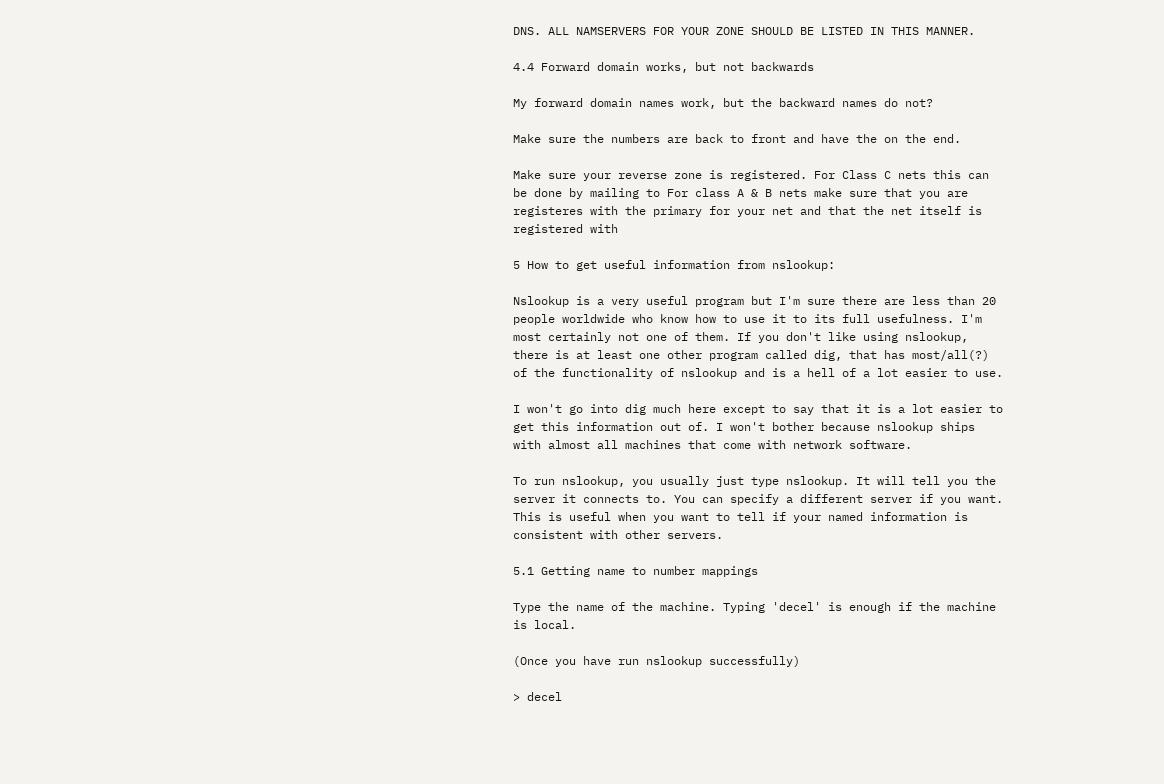DNS. ALL NAMSERVERS FOR YOUR ZONE SHOULD BE LISTED IN THIS MANNER.

4.4 Forward domain works, but not backwards

My forward domain names work, but the backward names do not?

Make sure the numbers are back to front and have the on the end.

Make sure your reverse zone is registered. For Class C nets this can be done by mailing to For class A & B nets make sure that you are registeres with the primary for your net and that the net itself is registered with

5 How to get useful information from nslookup:

Nslookup is a very useful program but I'm sure there are less than 20 people worldwide who know how to use it to its full usefulness. I'm most certainly not one of them. If you don't like using nslookup, there is at least one other program called dig, that has most/all(?) of the functionality of nslookup and is a hell of a lot easier to use.

I won't go into dig much here except to say that it is a lot easier to get this information out of. I won't bother because nslookup ships with almost all machines that come with network software.

To run nslookup, you usually just type nslookup. It will tell you the server it connects to. You can specify a different server if you want. This is useful when you want to tell if your named information is consistent with other servers.

5.1 Getting name to number mappings

Type the name of the machine. Typing 'decel' is enough if the machine is local.

(Once you have run nslookup successfully)

> decel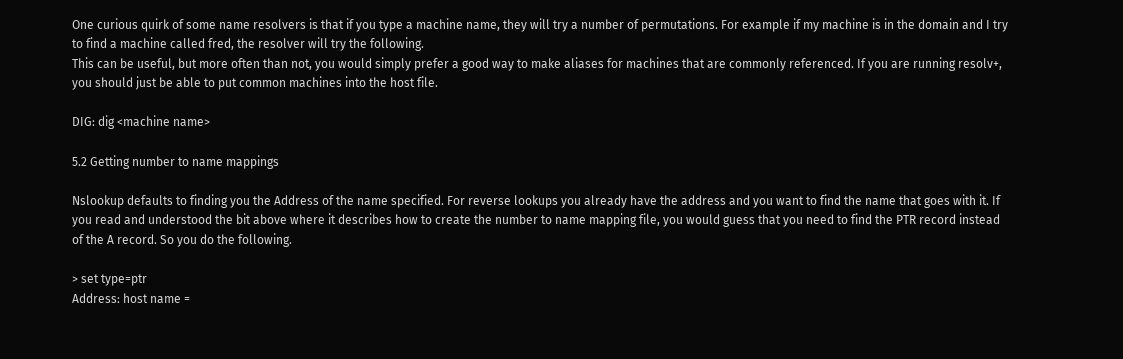One curious quirk of some name resolvers is that if you type a machine name, they will try a number of permutations. For example if my machine is in the domain and I try to find a machine called fred, the resolver will try the following.
This can be useful, but more often than not, you would simply prefer a good way to make aliases for machines that are commonly referenced. If you are running resolv+, you should just be able to put common machines into the host file.

DIG: dig <machine name>

5.2 Getting number to name mappings

Nslookup defaults to finding you the Address of the name specified. For reverse lookups you already have the address and you want to find the name that goes with it. If you read and understood the bit above where it describes how to create the number to name mapping file, you would guess that you need to find the PTR record instead of the A record. So you do the following.

> set type=ptr
Address: host name =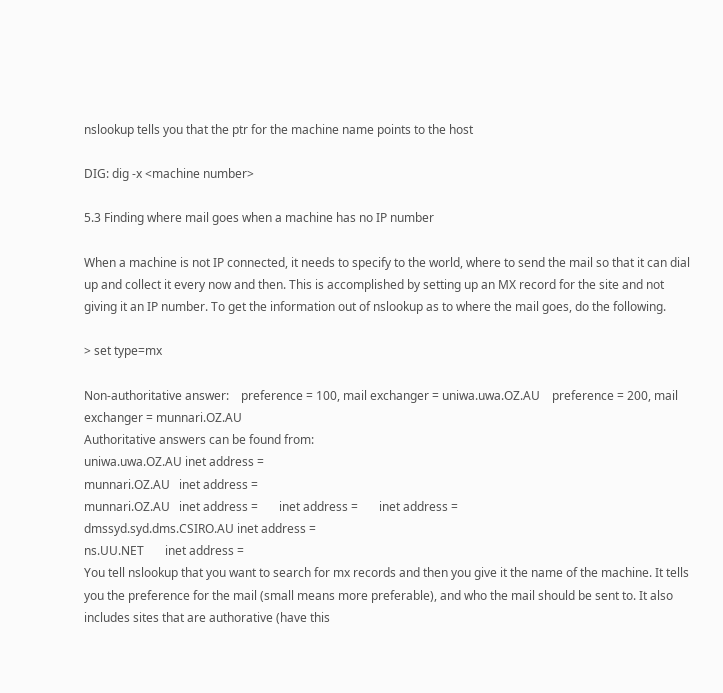nslookup tells you that the ptr for the machine name points to the host

DIG: dig -x <machine number>

5.3 Finding where mail goes when a machine has no IP number

When a machine is not IP connected, it needs to specify to the world, where to send the mail so that it can dial up and collect it every now and then. This is accomplished by setting up an MX record for the site and not giving it an IP number. To get the information out of nslookup as to where the mail goes, do the following.

> set type=mx

Non-authoritative answer:    preference = 100, mail exchanger = uniwa.uwa.OZ.AU    preference = 200, mail exchanger = munnari.OZ.AU
Authoritative answers can be found from:
uniwa.uwa.OZ.AU inet address =
munnari.OZ.AU   inet address =
munnari.OZ.AU   inet address =       inet address =       inet address =
dmssyd.syd.dms.CSIRO.AU inet address =
ns.UU.NET       inet address =
You tell nslookup that you want to search for mx records and then you give it the name of the machine. It tells you the preference for the mail (small means more preferable), and who the mail should be sent to. It also includes sites that are authorative (have this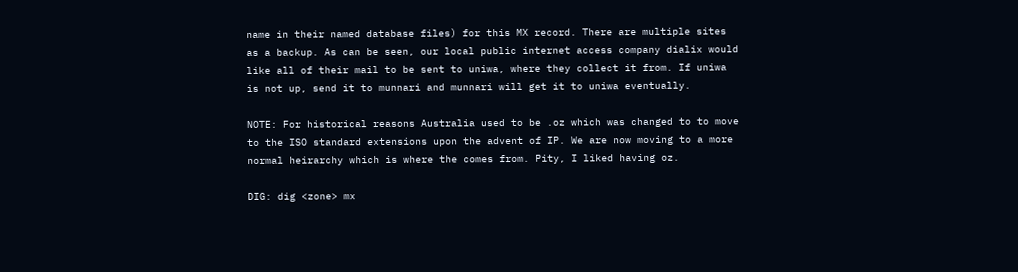name in their named database files) for this MX record. There are multiple sites as a backup. As can be seen, our local public internet access company dialix would like all of their mail to be sent to uniwa, where they collect it from. If uniwa is not up, send it to munnari and munnari will get it to uniwa eventually.

NOTE: For historical reasons Australia used to be .oz which was changed to to move to the ISO standard extensions upon the advent of IP. We are now moving to a more normal heirarchy which is where the comes from. Pity, I liked having oz.

DIG: dig <zone> mx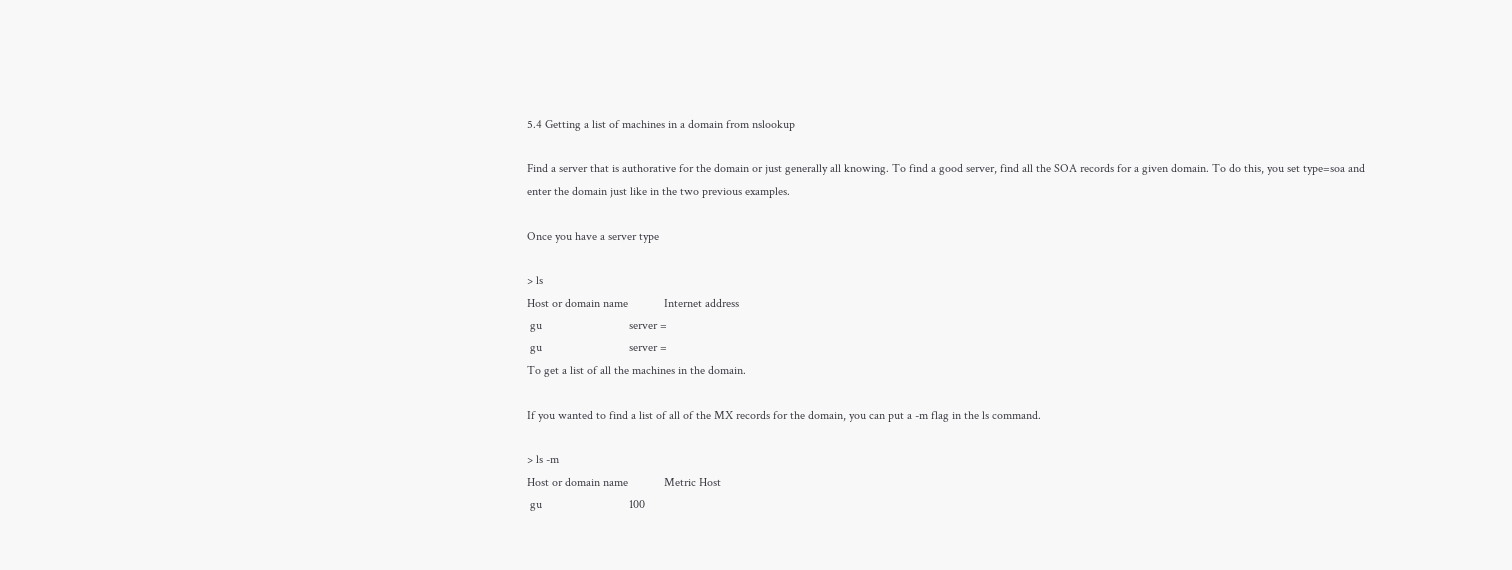5.4 Getting a list of machines in a domain from nslookup

Find a server that is authorative for the domain or just generally all knowing. To find a good server, find all the SOA records for a given domain. To do this, you set type=soa and enter the domain just like in the two previous examples.

Once you have a server type

> ls
Host or domain name            Internet address
 gu                             server =
 gu                             server =
To get a list of all the machines in the domain.

If you wanted to find a list of all of the MX records for the domain, you can put a -m flag in the ls command.

> ls -m
Host or domain name            Metric Host
 gu                             100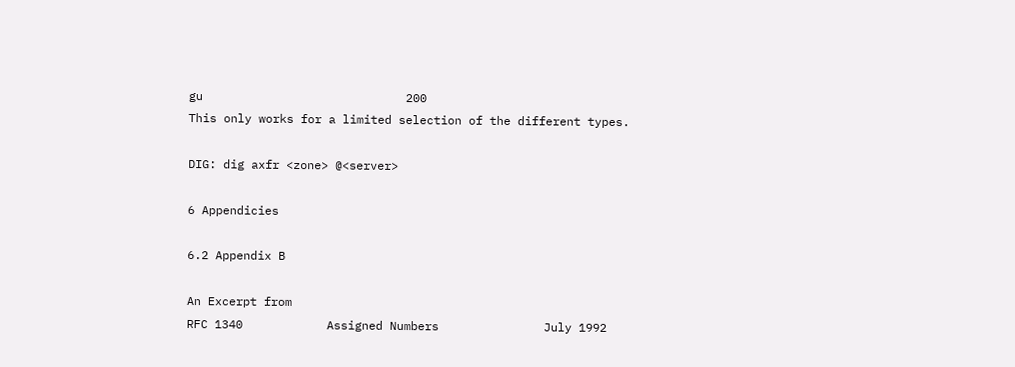gu                             200
This only works for a limited selection of the different types.

DIG: dig axfr <zone> @<server>

6 Appendicies

6.2 Appendix B

An Excerpt from
RFC 1340            Assigned Numbers               July 1992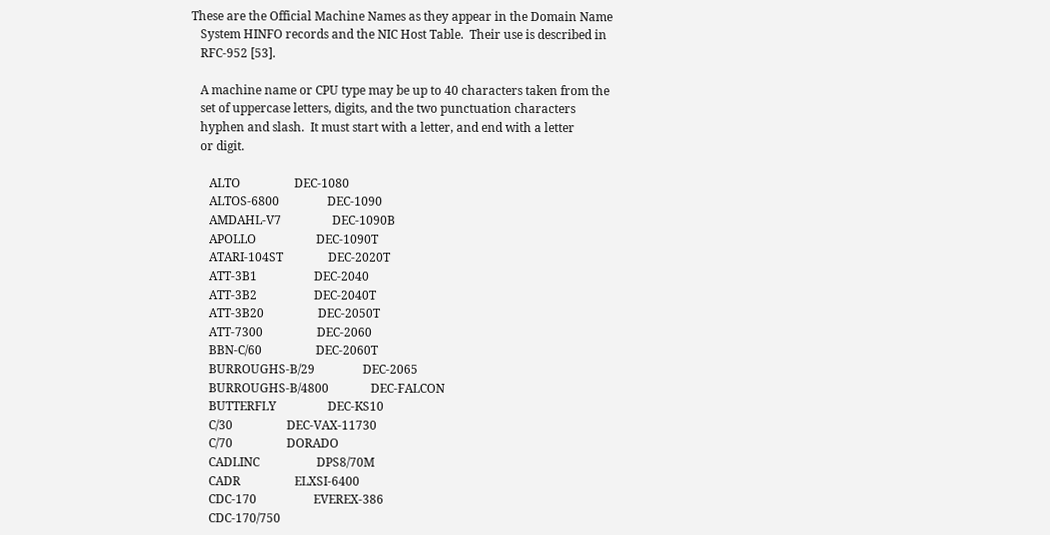These are the Official Machine Names as they appear in the Domain Name
   System HINFO records and the NIC Host Table.  Their use is described in
   RFC-952 [53].

   A machine name or CPU type may be up to 40 characters taken from the
   set of uppercase letters, digits, and the two punctuation characters
   hyphen and slash.  It must start with a letter, and end with a letter
   or digit.

      ALTO                  DEC-1080
      ALTOS-6800                DEC-1090
      AMDAHL-V7                 DEC-1090B
      APOLLO                    DEC-1090T
      ATARI-104ST               DEC-2020T
      ATT-3B1                   DEC-2040
      ATT-3B2                   DEC-2040T
      ATT-3B20                  DEC-2050T
      ATT-7300                  DEC-2060
      BBN-C/60                  DEC-2060T
      BURROUGHS-B/29                DEC-2065
      BURROUGHS-B/4800              DEC-FALCON
      BUTTERFLY                 DEC-KS10
      C/30                  DEC-VAX-11730
      C/70                  DORADO
      CADLINC                   DPS8/70M
      CADR                  ELXSI-6400
      CDC-170                   EVEREX-386
      CDC-170/750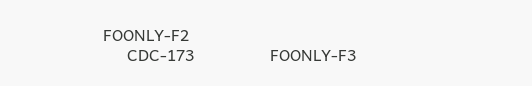FOONLY-F2
      CDC-173                   FOONLY-F3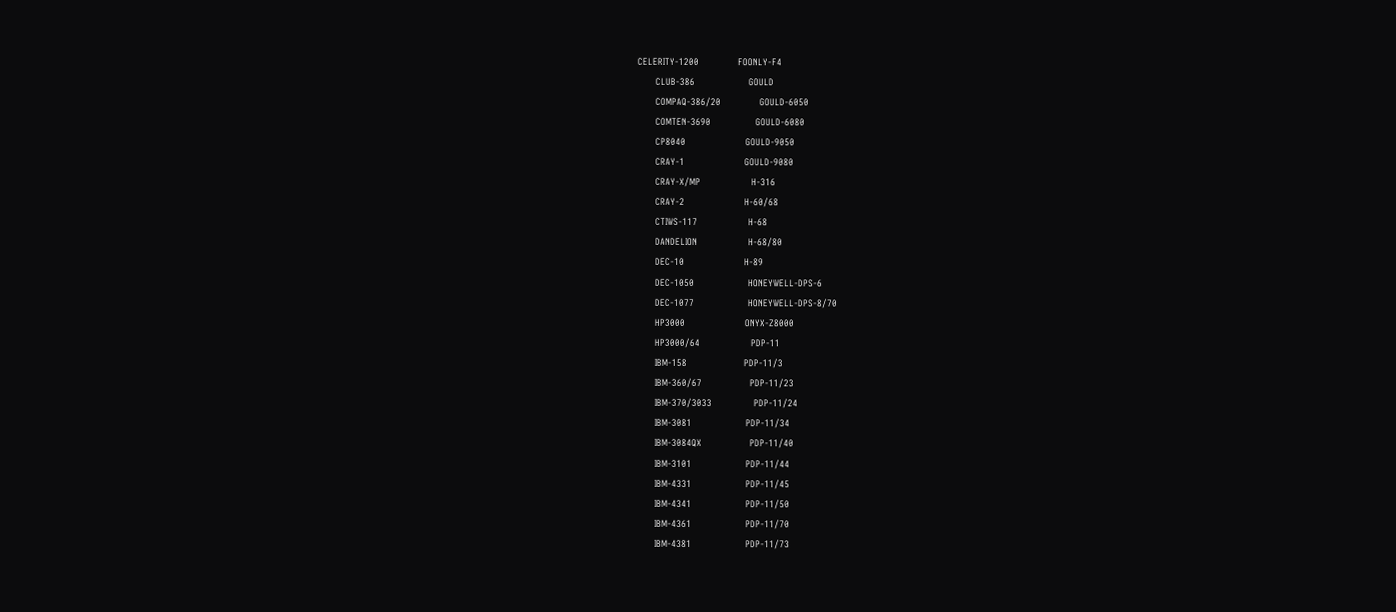CELERITY-1200             FOONLY-F4
      CLUB-386                  GOULD
      COMPAQ-386/20             GOULD-6050
      COMTEN-3690               GOULD-6080
      CP8040                    GOULD-9050
      CRAY-1                    GOULD-9080
      CRAY-X/MP                 H-316
      CRAY-2                    H-60/68
      CTIWS-117                 H-68
      DANDELION                 H-68/80
      DEC-10                    H-89
      DEC-1050                  HONEYWELL-DPS-6
      DEC-1077                  HONEYWELL-DPS-8/70
      HP3000                    ONYX-Z8000
      HP3000/64                 PDP-11
      IBM-158                   PDP-11/3
      IBM-360/67                PDP-11/23
      IBM-370/3033              PDP-11/24
      IBM-3081                  PDP-11/34
      IBM-3084QX                PDP-11/40
      IBM-3101                  PDP-11/44
      IBM-4331                  PDP-11/45
      IBM-4341                  PDP-11/50
      IBM-4361                  PDP-11/70
      IBM-4381                  PDP-11/73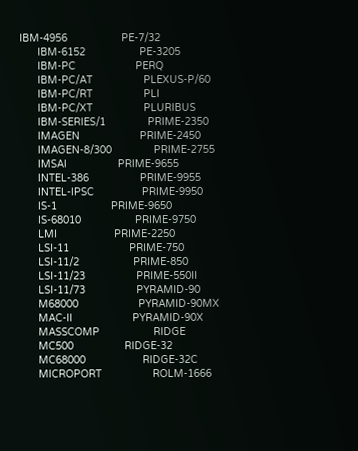IBM-4956                  PE-7/32
      IBM-6152                  PE-3205
      IBM-PC                    PERQ
      IBM-PC/AT                 PLEXUS-P/60
      IBM-PC/RT                 PLI
      IBM-PC/XT                 PLURIBUS
      IBM-SERIES/1              PRIME-2350
      IMAGEN                    PRIME-2450
      IMAGEN-8/300              PRIME-2755
      IMSAI                 PRIME-9655
      INTEL-386                 PRIME-9955
      INTEL-IPSC                PRIME-9950
      IS-1                  PRIME-9650
      IS-68010                  PRIME-9750
      LMI                   PRIME-2250
      LSI-11                    PRIME-750
      LSI-11/2                  PRIME-850
      LSI-11/23                 PRIME-550II
      LSI-11/73                 PYRAMID-90
      M68000                    PYRAMID-90MX
      MAC-II                    PYRAMID-90X
      MASSCOMP                  RIDGE
      MC500                 RIDGE-32
      MC68000                   RIDGE-32C
      MICROPORT                 ROLM-1666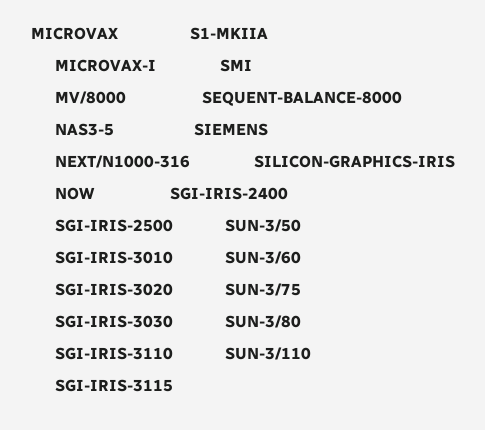MICROVAX                  S1-MKIIA
      MICROVAX-I                SMI
      MV/8000                   SEQUENT-BALANCE-8000
      NAS3-5                    SIEMENS
      NEXT/N1000-316                SILICON-GRAPHICS-IRIS
      NOW                   SGI-IRIS-2400
      SGI-IRIS-2500             SUN-3/50
      SGI-IRIS-3010             SUN-3/60
      SGI-IRIS-3020             SUN-3/75
      SGI-IRIS-3030             SUN-3/80
      SGI-IRIS-3110             SUN-3/110
      SGI-IRIS-3115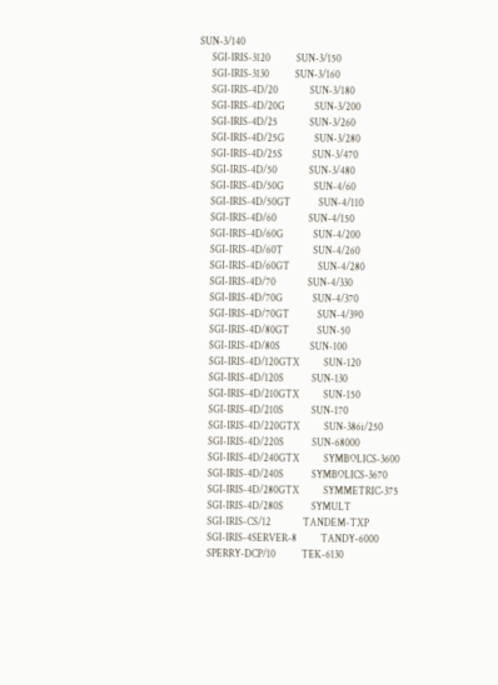SUN-3/140
      SGI-IRIS-3120             SUN-3/150
      SGI-IRIS-3130             SUN-3/160
      SGI-IRIS-4D/20                SUN-3/180
      SGI-IRIS-4D/20G               SUN-3/200
      SGI-IRIS-4D/25                SUN-3/260
      SGI-IRIS-4D/25G               SUN-3/280
      SGI-IRIS-4D/25S               SUN-3/470
      SGI-IRIS-4D/50                SUN-3/480
      SGI-IRIS-4D/50G               SUN-4/60
      SGI-IRIS-4D/50GT              SUN-4/110
      SGI-IRIS-4D/60                SUN-4/150
      SGI-IRIS-4D/60G               SUN-4/200
      SGI-IRIS-4D/60T               SUN-4/260
      SGI-IRIS-4D/60GT              SUN-4/280
      SGI-IRIS-4D/70                SUN-4/330
      SGI-IRIS-4D/70G               SUN-4/370
      SGI-IRIS-4D/70GT              SUN-4/390
      SGI-IRIS-4D/80GT              SUN-50
      SGI-IRIS-4D/80S               SUN-100
      SGI-IRIS-4D/120GTX            SUN-120
      SGI-IRIS-4D/120S              SUN-130
      SGI-IRIS-4D/210GTX            SUN-150
      SGI-IRIS-4D/210S              SUN-170
      SGI-IRIS-4D/220GTX            SUN-386i/250
      SGI-IRIS-4D/220S              SUN-68000
      SGI-IRIS-4D/240GTX            SYMBOLICS-3600
      SGI-IRIS-4D/240S              SYMBOLICS-3670
      SGI-IRIS-4D/280GTX            SYMMETRIC-375
      SGI-IRIS-4D/280S              SYMULT
      SGI-IRIS-CS/12                TANDEM-TXP
      SGI-IRIS-4SERVER-8            TANDY-6000
      SPERRY-DCP/10             TEK-6130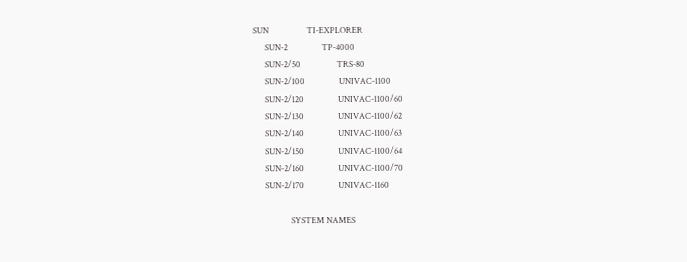SUN                   TI-EXPLORER
      SUN-2                 TP-4000
      SUN-2/50                  TRS-80
      SUN-2/100                 UNIVAC-1100
      SUN-2/120                 UNIVAC-1100/60
      SUN-2/130                 UNIVAC-1100/62
      SUN-2/140                 UNIVAC-1100/63
      SUN-2/150                 UNIVAC-1100/64
      SUN-2/160                 UNIVAC-1100/70
      SUN-2/170                 UNIVAC-1160

                   SYSTEM NAMES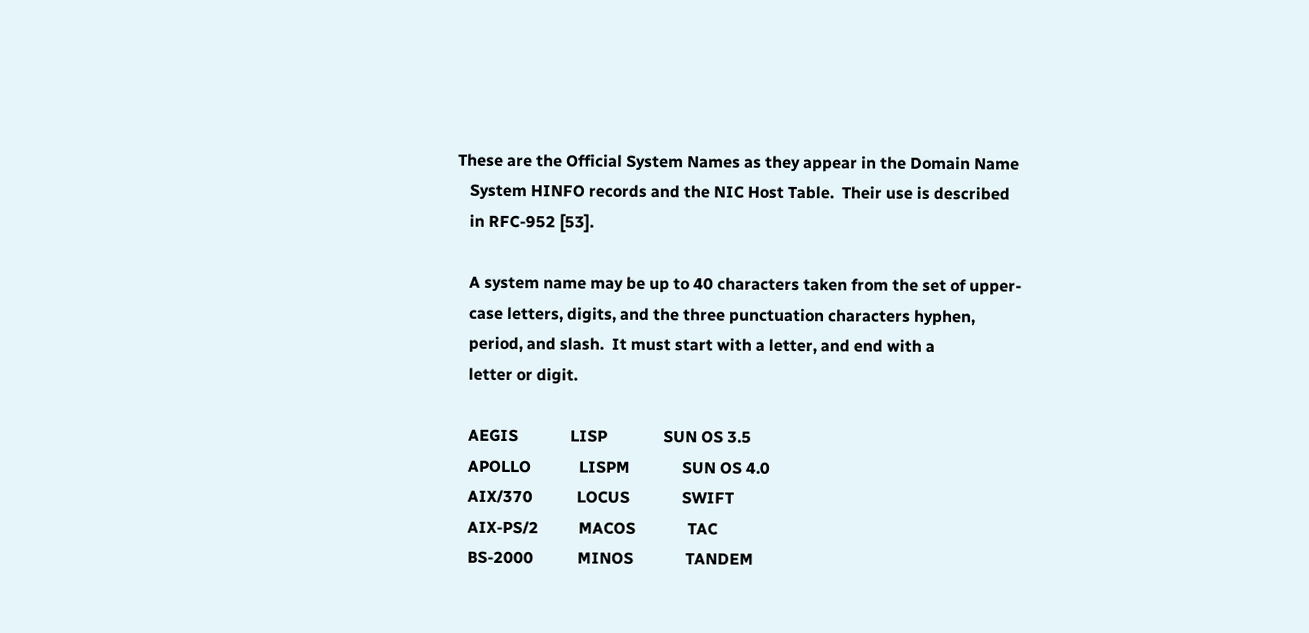These are the Official System Names as they appear in the Domain Name
   System HINFO records and the NIC Host Table.  Their use is described
   in RFC-952 [53].

   A system name may be up to 40 characters taken from the set of upper-
   case letters, digits, and the three punctuation characters hyphen,
   period, and slash.  It must start with a letter, and end with a
   letter or digit.

   AEGIS             LISP              SUN OS 3.5
   APOLLO            LISPM             SUN OS 4.0
   AIX/370           LOCUS             SWIFT
   AIX-PS/2          MACOS             TAC
   BS-2000           MINOS             TANDEM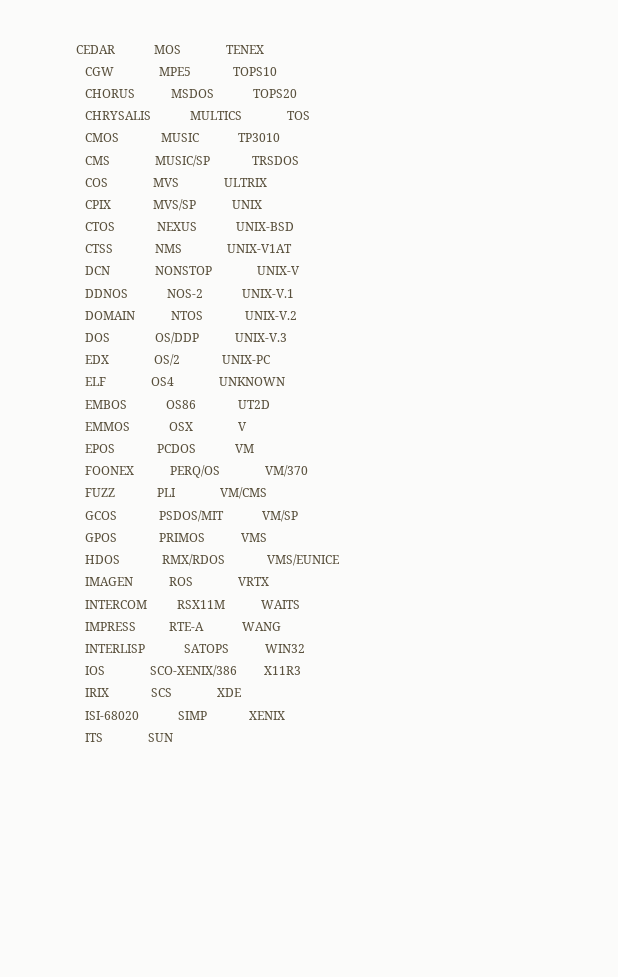CEDAR             MOS               TENEX
   CGW               MPE5              TOPS10
   CHORUS            MSDOS             TOPS20
   CHRYSALIS             MULTICS               TOS
   CMOS              MUSIC             TP3010
   CMS               MUSIC/SP              TRSDOS
   COS               MVS               ULTRIX
   CPIX              MVS/SP            UNIX
   CTOS              NEXUS             UNIX-BSD
   CTSS              NMS               UNIX-V1AT
   DCN               NONSTOP               UNIX-V
   DDNOS             NOS-2             UNIX-V.1
   DOMAIN            NTOS              UNIX-V.2
   DOS               OS/DDP            UNIX-V.3
   EDX               OS/2              UNIX-PC
   ELF               OS4               UNKNOWN
   EMBOS             OS86              UT2D
   EMMOS             OSX               V
   EPOS              PCDOS             VM
   FOONEX            PERQ/OS               VM/370
   FUZZ              PLI               VM/CMS
   GCOS              PSDOS/MIT             VM/SP
   GPOS              PRIMOS            VMS
   HDOS              RMX/RDOS              VMS/EUNICE
   IMAGEN            ROS               VRTX
   INTERCOM          RSX11M            WAITS
   IMPRESS           RTE-A             WANG
   INTERLISP             SATOPS            WIN32
   IOS               SCO-XENIX/386         X11R3
   IRIX              SCS               XDE
   ISI-68020             SIMP              XENIX
   ITS               SUN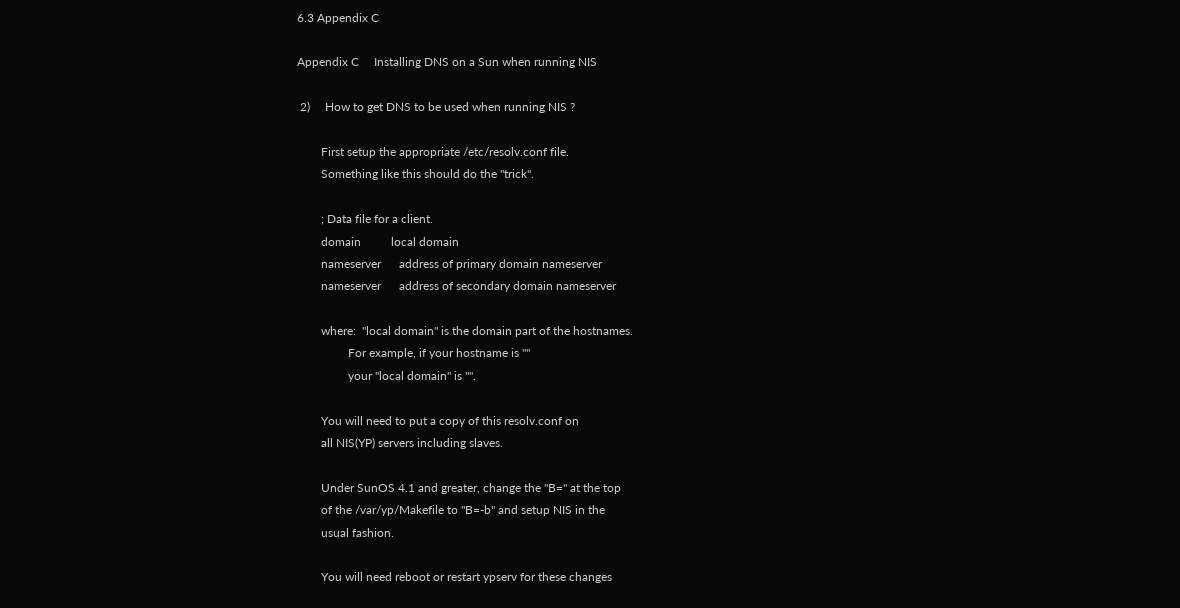6.3 Appendix C

Appendix C     Installing DNS on a Sun when running NIS

 2)     How to get DNS to be used when running NIS ?

        First setup the appropriate /etc/resolv.conf file.
        Something like this should do the "trick".

        ; Data file for a client.
        domain          local domain
        nameserver      address of primary domain nameserver
        nameserver      address of secondary domain nameserver

        where:  "local domain" is the domain part of the hostnames.
                 For example, if your hostname is ""
                 your "local domain" is "".

        You will need to put a copy of this resolv.conf on
        all NIS(YP) servers including slaves.

        Under SunOS 4.1 and greater, change the "B=" at the top
        of the /var/yp/Makefile to "B=-b" and setup NIS in the
        usual fashion.

        You will need reboot or restart ypserv for these changes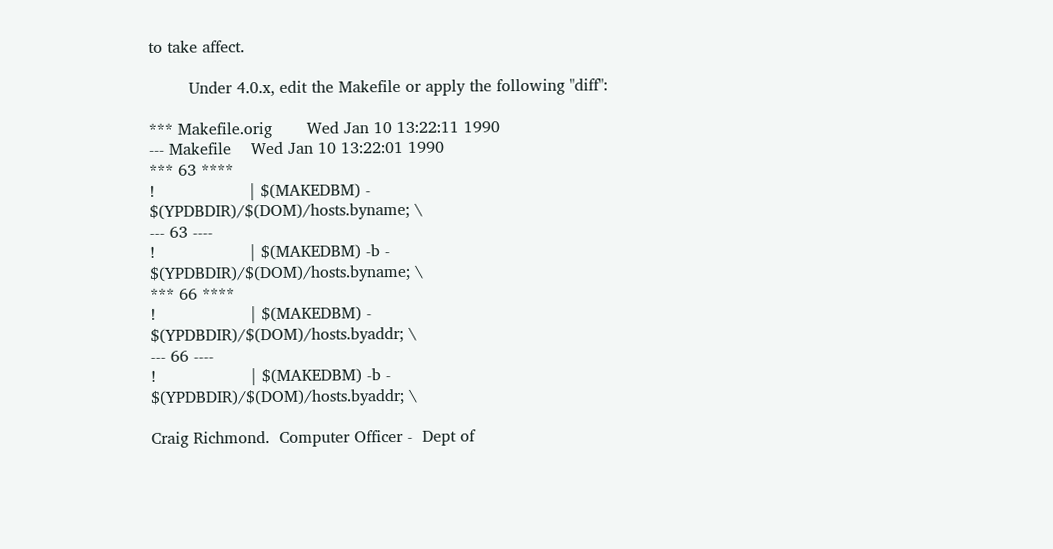to take affect.

        Under 4.0.x, edit the Makefile or apply the following "diff":

*** Makefile.orig       Wed Jan 10 13:22:11 1990
--- Makefile    Wed Jan 10 13:22:01 1990
*** 63 ****
!                   | $(MAKEDBM) - $(YPDBDIR)/$(DOM)/hosts.byname; \
--- 63 ----
!                   | $(MAKEDBM) -b - $(YPDBDIR)/$(DOM)/hosts.byname; \
*** 66 ****
!                   | $(MAKEDBM) - $(YPDBDIR)/$(DOM)/hosts.byaddr; \
--- 66 ----
!                   | $(MAKEDBM) -b - $(YPDBDIR)/$(DOM)/hosts.byaddr; \

Craig Richmond.  Computer Officer -  Dept of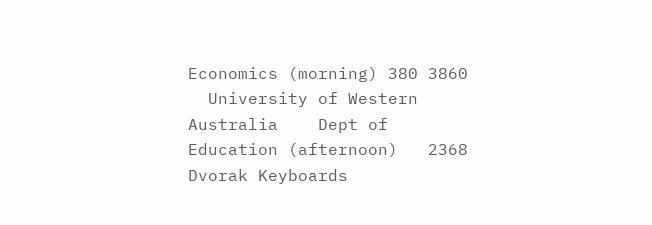Economics (morning) 380 3860
  University of Western Australia    Dept of Education (afternoon)   2368 Dvorak Keyboards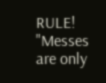RULE!  "Messes are only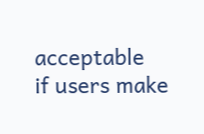acceptable
if users make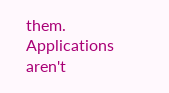them.  Applications aren't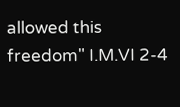allowed this freedom" I.M.VI 2-4